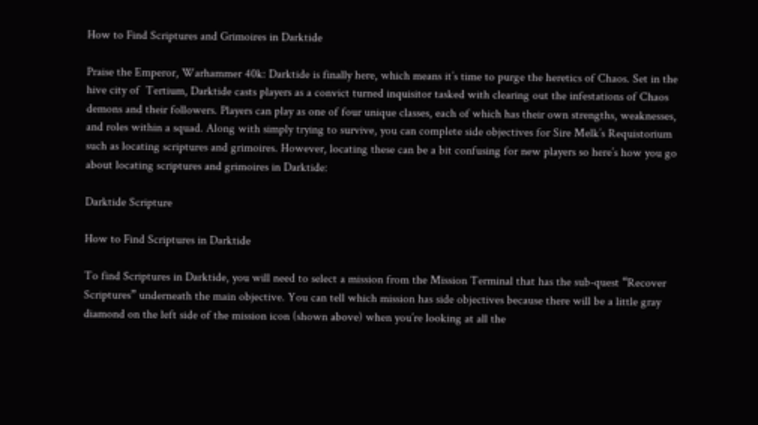How to Find Scriptures and Grimoires in Darktide

Praise the Emperor, Warhammer 40k: Darktide is finally here, which means it’s time to purge the heretics of Chaos. Set in the hive city of  Tertium, Darktide casts players as a convict turned inquisitor tasked with clearing out the infestations of Chaos demons and their followers. Players can play as one of four unique classes, each of which has their own strengths, weaknesses, and roles within a squad. Along with simply trying to survive, you can complete side objectives for Sire Melk’s Requistorium such as locating scriptures and grimoires. However, locating these can be a bit confusing for new players so here’s how you go about locating scriptures and grimoires in Darktide:

Darktide Scripture

How to Find Scriptures in Darktide

To find Scriptures in Darktide, you will need to select a mission from the Mission Terminal that has the sub-quest “Recover Scriptures” underneath the main objective. You can tell which mission has side objectives because there will be a little gray diamond on the left side of the mission icon (shown above) when you’re looking at all the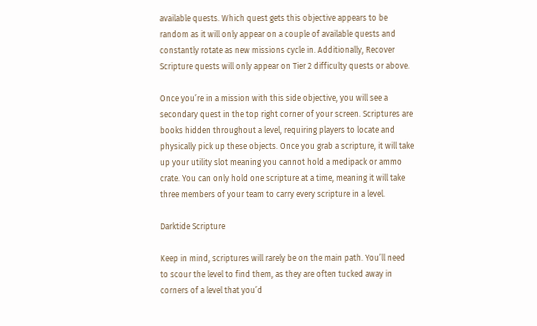available quests. Which quest gets this objective appears to be random as it will only appear on a couple of available quests and constantly rotate as new missions cycle in. Additionally, Recover Scripture quests will only appear on Tier 2 difficulty quests or above.

Once you’re in a mission with this side objective, you will see a secondary quest in the top right corner of your screen. Scriptures are books hidden throughout a level, requiring players to locate and physically pick up these objects. Once you grab a scripture, it will take up your utility slot meaning you cannot hold a medipack or ammo crate. You can only hold one scripture at a time, meaning it will take three members of your team to carry every scripture in a level.

Darktide Scripture

Keep in mind, scriptures will rarely be on the main path. You’ll need to scour the level to find them, as they are often tucked away in corners of a level that you’d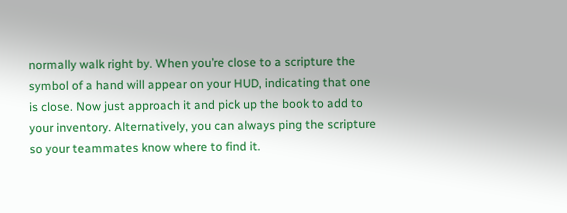normally walk right by. When you’re close to a scripture the symbol of a hand will appear on your HUD, indicating that one is close. Now just approach it and pick up the book to add to your inventory. Alternatively, you can always ping the scripture so your teammates know where to find it.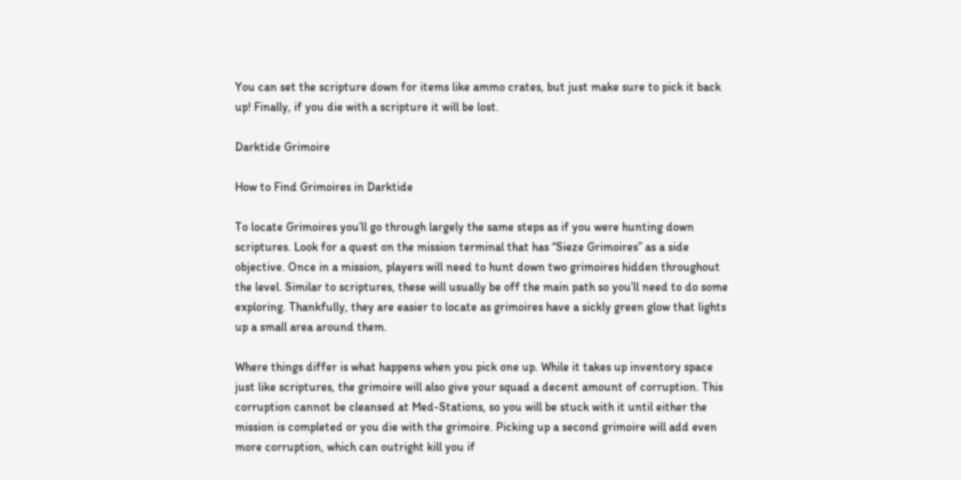You can set the scripture down for items like ammo crates, but just make sure to pick it back up! Finally, if you die with a scripture it will be lost.

Darktide Grimoire

How to Find Grimoires in Darktide

To locate Grimoires you’ll go through largely the same steps as if you were hunting down scriptures. Look for a quest on the mission terminal that has “Sieze Grimoires” as a side objective. Once in a mission, players will need to hunt down two grimoires hidden throughout the level. Similar to scriptures, these will usually be off the main path so you’ll need to do some exploring. Thankfully, they are easier to locate as grimoires have a sickly green glow that lights up a small area around them.

Where things differ is what happens when you pick one up. While it takes up inventory space just like scriptures, the grimoire will also give your squad a decent amount of corruption. This corruption cannot be cleansed at Med-Stations, so you will be stuck with it until either the mission is completed or you die with the grimoire. Picking up a second grimoire will add even more corruption, which can outright kill you if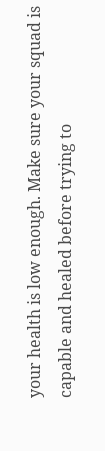your health is low enough. Make sure your squad is capable and healed before trying to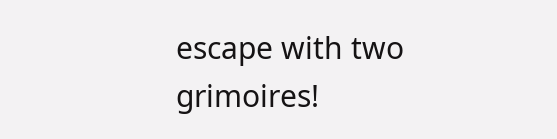escape with two grimoires!